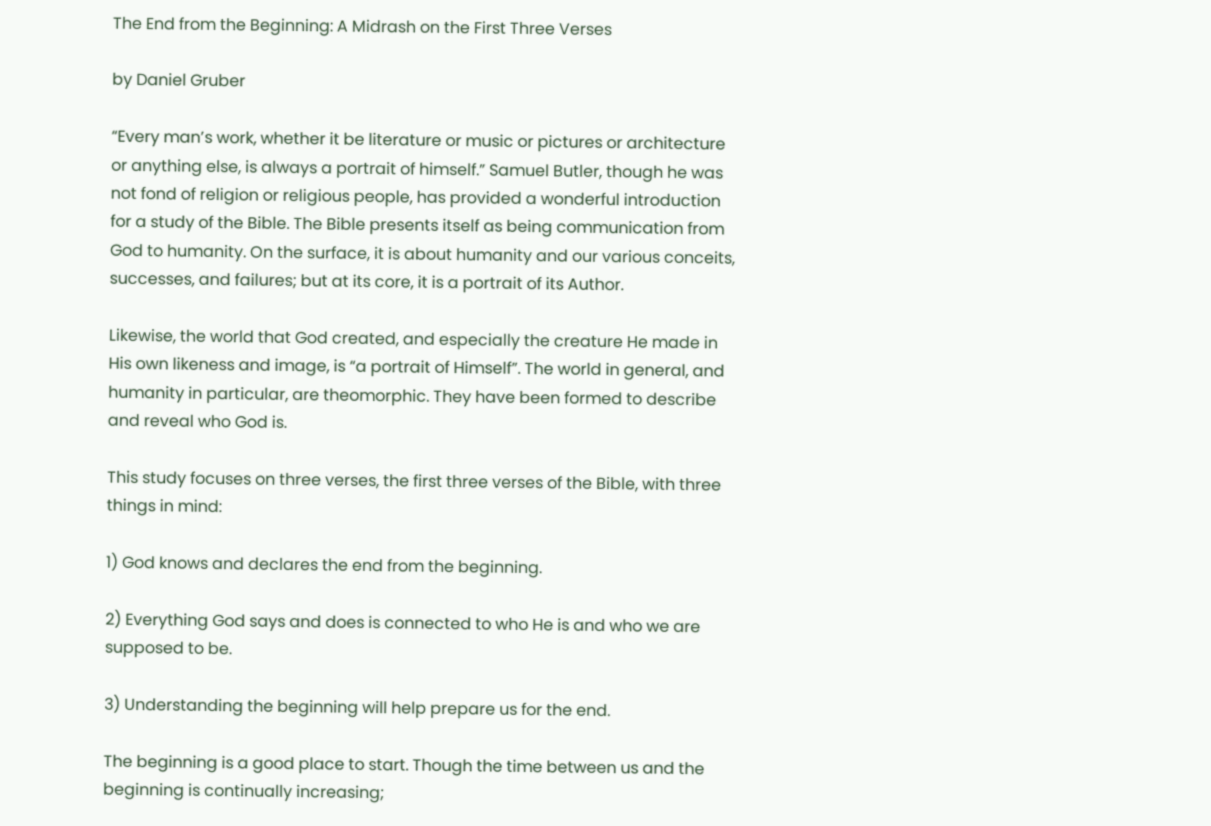The End from the Beginning: A Midrash on the First Three Verses

by Daniel Gruber

“Every man’s work, whether it be literature or music or pictures or architecture or anything else, is always a portrait of himself.” Samuel Butler, though he was not fond of religion or religious people, has provided a wonderful introduction for a study of the Bible. The Bible presents itself as being communication from God to humanity. On the surface, it is about humanity and our various conceits, successes, and failures; but at its core, it is a portrait of its Author.

Likewise, the world that God created, and especially the creature He made in His own likeness and image, is “a portrait of Himself”. The world in general, and humanity in particular, are theomorphic. They have been formed to describe and reveal who God is.

This study focuses on three verses, the first three verses of the Bible, with three things in mind:

1) God knows and declares the end from the beginning.

2) Everything God says and does is connected to who He is and who we are supposed to be.

3) Understanding the beginning will help prepare us for the end.

The beginning is a good place to start. Though the time between us and the beginning is continually increasing;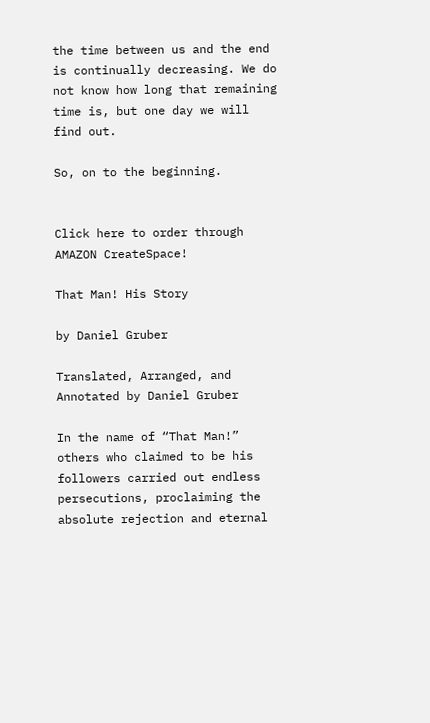the time between us and the end is continually decreasing. We do not know how long that remaining time is, but one day we will find out.

So, on to the beginning.


Click here to order through AMAZON CreateSpace!

That Man! His Story

by Daniel Gruber

Translated, Arranged, and Annotated by Daniel Gruber

In the name of “That Man!” others who claimed to be his followers carried out endless persecutions, proclaiming the absolute rejection and eternal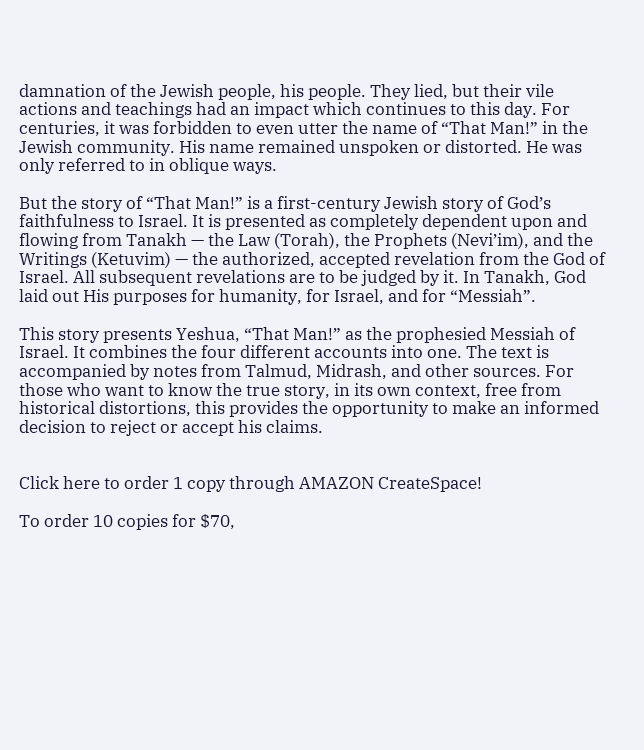damnation of the Jewish people, his people. They lied, but their vile actions and teachings had an impact which continues to this day. For centuries, it was forbidden to even utter the name of “That Man!” in the Jewish community. His name remained unspoken or distorted. He was only referred to in oblique ways.

But the story of “That Man!” is a first-century Jewish story of God’s faithfulness to Israel. It is presented as completely dependent upon and flowing from Tanakh — the Law (Torah), the Prophets (Nevi’im), and the Writings (Ketuvim) — the authorized, accepted revelation from the God of Israel. All subsequent revelations are to be judged by it. In Tanakh, God laid out His purposes for humanity, for Israel, and for “Messiah”.

This story presents Yeshua, “That Man!” as the prophesied Messiah of Israel. It combines the four different accounts into one. The text is accompanied by notes from Talmud, Midrash, and other sources. For those who want to know the true story, in its own context, free from historical distortions, this provides the opportunity to make an informed decision to reject or accept his claims.


Click here to order 1 copy through AMAZON CreateSpace!

To order 10 copies for $70,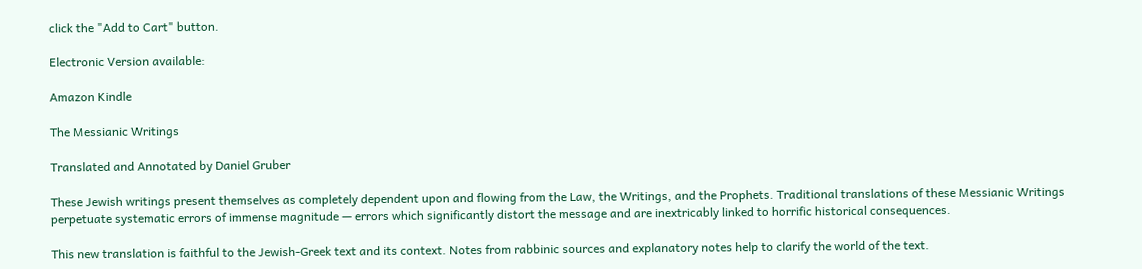click the "Add to Cart" button.

Electronic Version available:

Amazon Kindle

The Messianic Writings

Translated and Annotated by Daniel Gruber

These Jewish writings present themselves as completely dependent upon and flowing from the Law, the Writings, and the Prophets. Traditional translations of these Messianic Writings perpetuate systematic errors of immense magnitude — errors which significantly distort the message and are inextricably linked to horrific historical consequences.

This new translation is faithful to the Jewish-Greek text and its context. Notes from rabbinic sources and explanatory notes help to clarify the world of the text.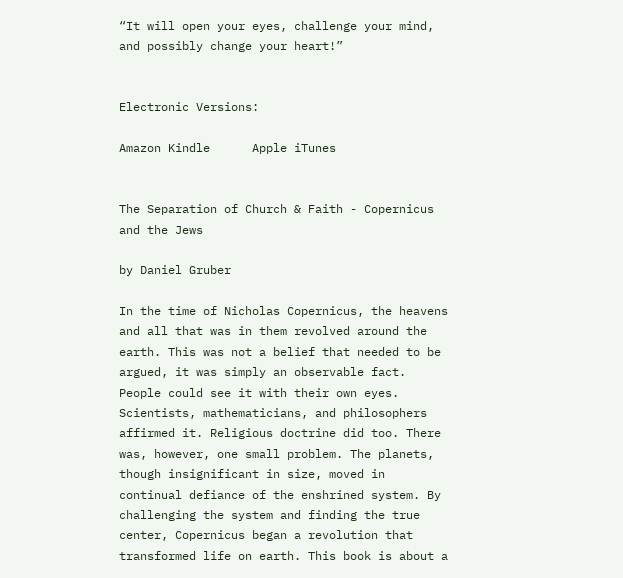“It will open your eyes, challenge your mind,
and possibly change your heart!”


Electronic Versions:

Amazon Kindle      Apple iTunes


The Separation of Church & Faith - Copernicus and the Jews

by Daniel Gruber

In the time of Nicholas Copernicus, the heavens and all that was in them revolved around the earth. This was not a belief that needed to be argued, it was simply an observable fact. People could see it with their own eyes. Scientists, mathematicians, and philosophers affirmed it. Religious doctrine did too. There was, however, one small problem. The planets, though insignificant in size, moved in continual defiance of the enshrined system. By challenging the system and finding the true center, Copernicus began a revolution that transformed life on earth. This book is about a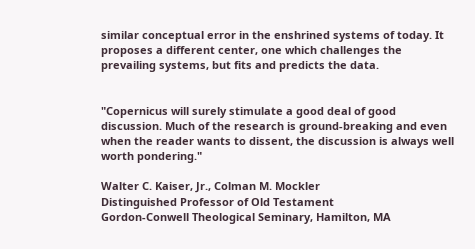similar conceptual error in the enshrined systems of today. It proposes a different center, one which challenges the prevailing systems, but fits and predicts the data.


"Copernicus will surely stimulate a good deal of good discussion. Much of the research is ground-breaking and even when the reader wants to dissent, the discussion is always well worth pondering."

Walter C. Kaiser, Jr., Colman M. Mockler
Distinguished Professor of Old Testament
Gordon-Conwell Theological Seminary, Hamilton, MA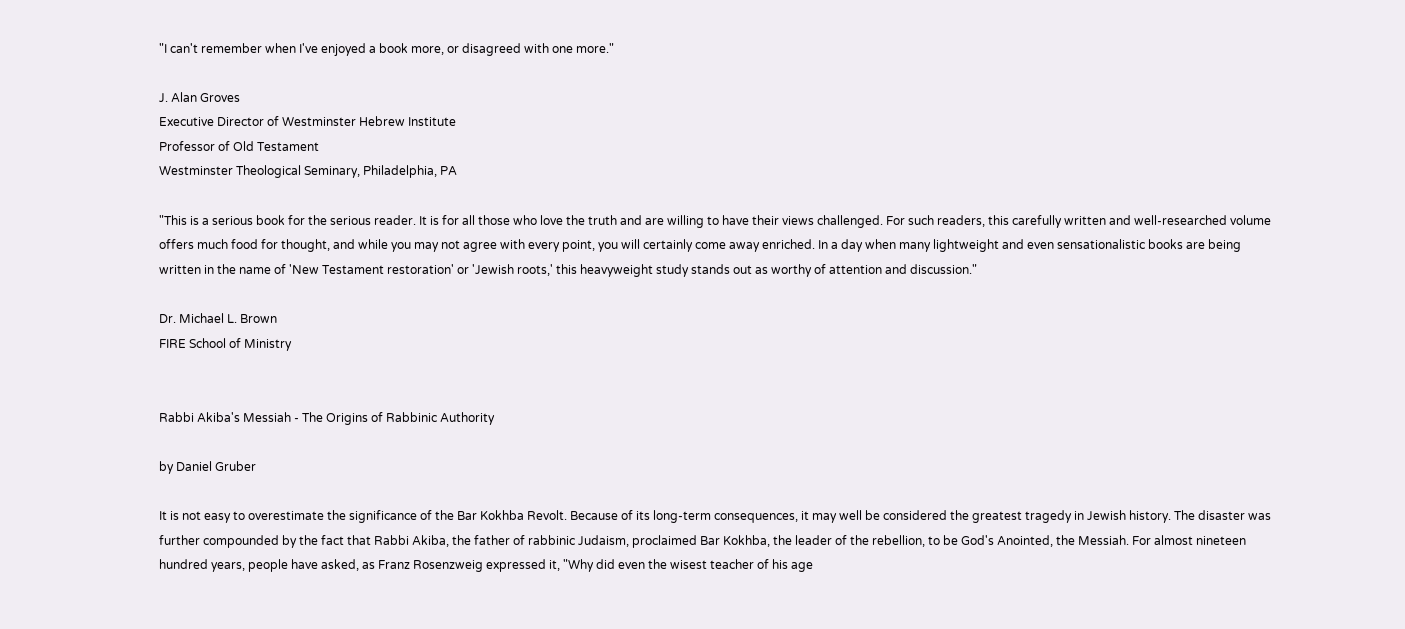"I can't remember when I've enjoyed a book more, or disagreed with one more."

J. Alan Groves
Executive Director of Westminster Hebrew Institute
Professor of Old Testament
Westminster Theological Seminary, Philadelphia, PA

"This is a serious book for the serious reader. It is for all those who love the truth and are willing to have their views challenged. For such readers, this carefully written and well-researched volume offers much food for thought, and while you may not agree with every point, you will certainly come away enriched. In a day when many lightweight and even sensationalistic books are being written in the name of 'New Testament restoration' or 'Jewish roots,' this heavyweight study stands out as worthy of attention and discussion."

Dr. Michael L. Brown
FIRE School of Ministry


Rabbi Akiba's Messiah - The Origins of Rabbinic Authority

by Daniel Gruber

It is not easy to overestimate the significance of the Bar Kokhba Revolt. Because of its long-term consequences, it may well be considered the greatest tragedy in Jewish history. The disaster was further compounded by the fact that Rabbi Akiba, the father of rabbinic Judaism, proclaimed Bar Kokhba, the leader of the rebellion, to be God's Anointed, the Messiah. For almost nineteen hundred years, people have asked, as Franz Rosenzweig expressed it, "Why did even the wisest teacher of his age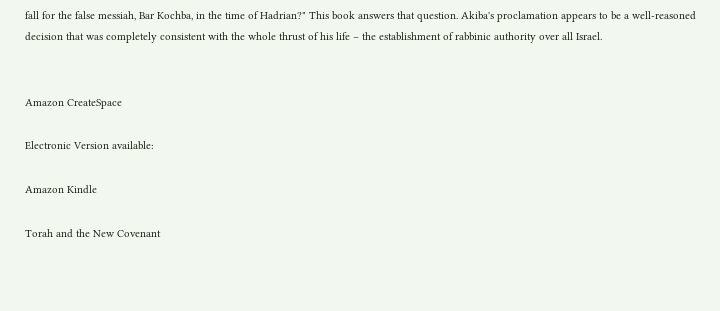fall for the false messiah, Bar Kochba, in the time of Hadrian?" This book answers that question. Akiba's proclamation appears to be a well-reasoned decision that was completely consistent with the whole thrust of his life – the establishment of rabbinic authority over all Israel.


Amazon CreateSpace

Electronic Version available:

Amazon Kindle

Torah and the New Covenant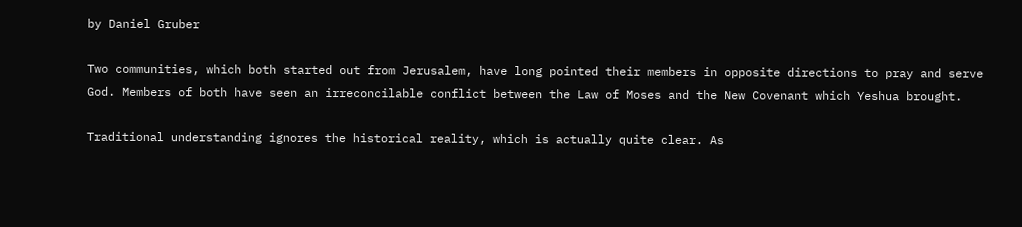by Daniel Gruber

Two communities, which both started out from Jerusalem, have long pointed their members in opposite directions to pray and serve God. Members of both have seen an irreconcilable conflict between the Law of Moses and the New Covenant which Yeshua brought.

Traditional understanding ignores the historical reality, which is actually quite clear. As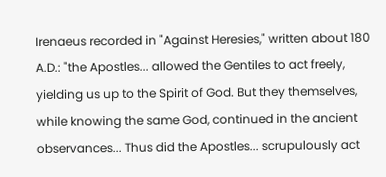Irenaeus recorded in "Against Heresies," written about 180 A.D.: "the Apostles... allowed the Gentiles to act freely, yielding us up to the Spirit of God. But they themselves, while knowing the same God, continued in the ancient observances... Thus did the Apostles... scrupulously act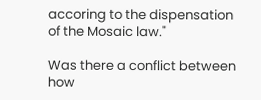accoring to the dispensation of the Mosaic law."

Was there a conflict between how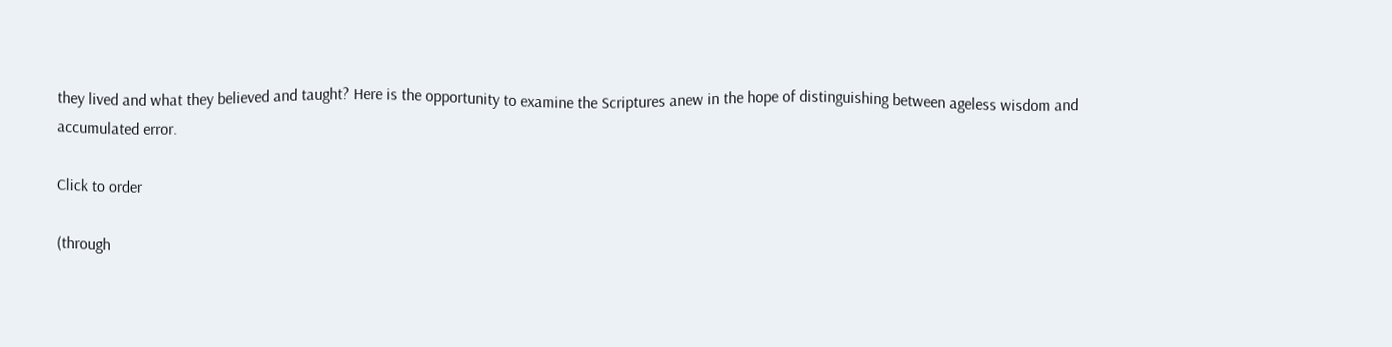they lived and what they believed and taught? Here is the opportunity to examine the Scriptures anew in the hope of distinguishing between ageless wisdom and accumulated error.

Click to order

(through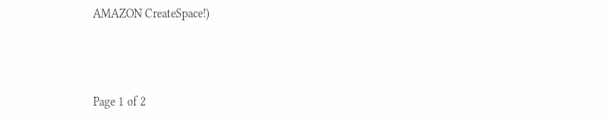AMAZON CreateSpace!)



Page 1 of 2